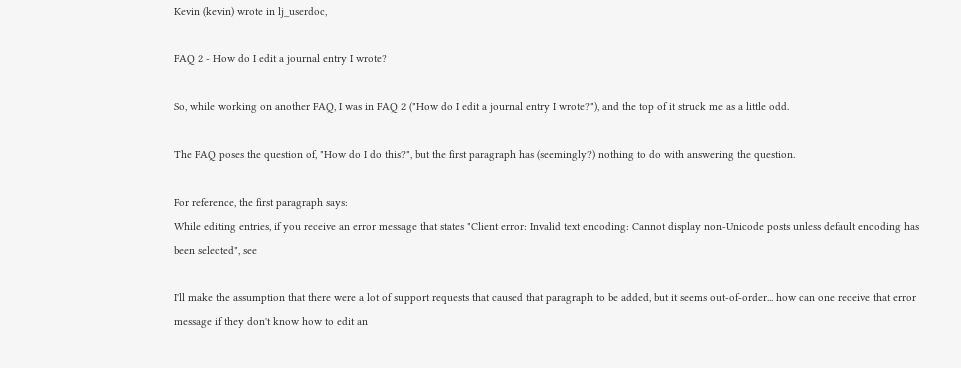Kevin (kevin) wrote in lj_userdoc,

FAQ 2 - How do I edit a journal entry I wrote?

So, while working on another FAQ, I was in FAQ 2 ("How do I edit a journal entry I wrote?"), and the top of it struck me as a little odd.

The FAQ poses the question of, "How do I do this?", but the first paragraph has (seemingly?) nothing to do with answering the question.

For reference, the first paragraph says:
While editing entries, if you receive an error message that states "Client error: Invalid text encoding: Cannot display non-Unicode posts unless default encoding has been selected", see

I'll make the assumption that there were a lot of support requests that caused that paragraph to be added, but it seems out-of-order... how can one receive that error message if they don't know how to edit an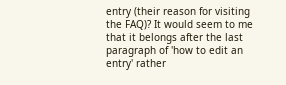entry (their reason for visiting the FAQ)? It would seem to me that it belongs after the last paragraph of 'how to edit an entry' rather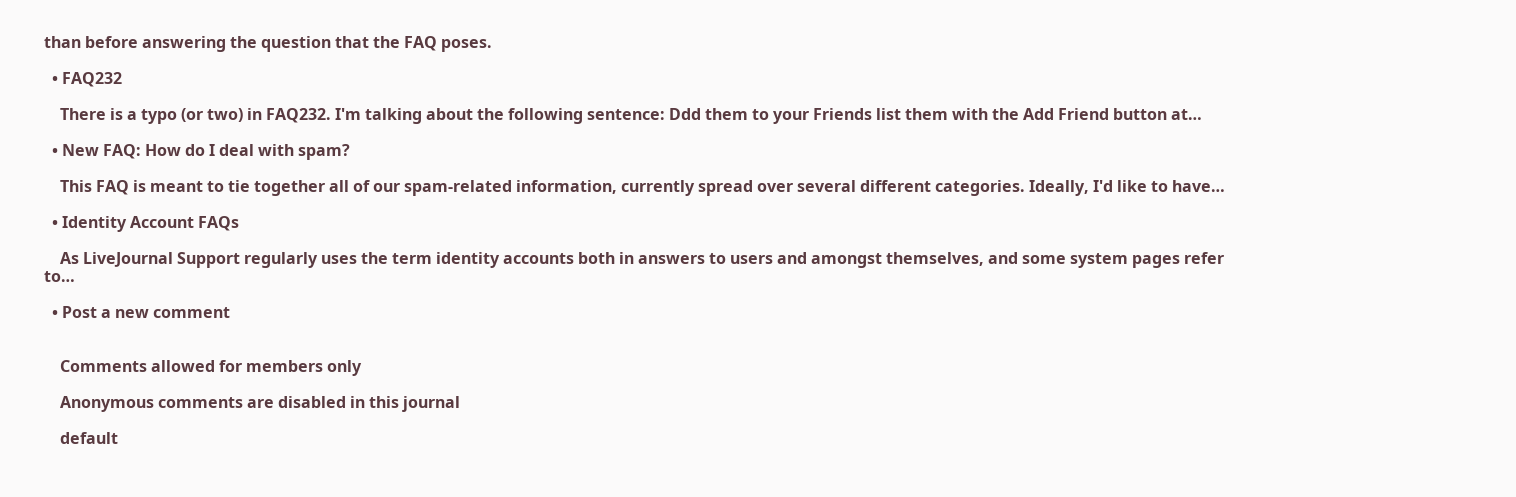than before answering the question that the FAQ poses.

  • FAQ232

    There is a typo (or two) in FAQ232. I'm talking about the following sentence: Ddd them to your Friends list them with the Add Friend button at…

  • New FAQ: How do I deal with spam?

    This FAQ is meant to tie together all of our spam-related information, currently spread over several different categories. Ideally, I'd like to have…

  • Identity Account FAQs

    As LiveJournal Support regularly uses the term identity accounts both in answers to users and amongst themselves, and some system pages refer to…

  • Post a new comment


    Comments allowed for members only

    Anonymous comments are disabled in this journal

    default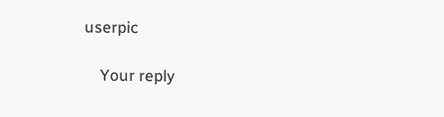userpic

    Your reply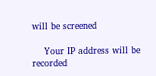will be screened

    Your IP address will be recorded